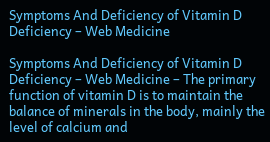Symptoms And Deficiency of Vitamin D Deficiency – Web Medicine

Symptoms And Deficiency of Vitamin D Deficiency – Web Medicine – The primary function of vitamin D is to maintain the balance of minerals in the body, mainly the level of calcium and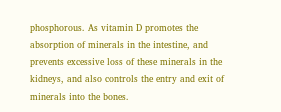phosphorous. As vitamin D promotes the absorption of minerals in the intestine, and prevents excessive loss of these minerals in the kidneys, and also controls the entry and exit of minerals into the bones.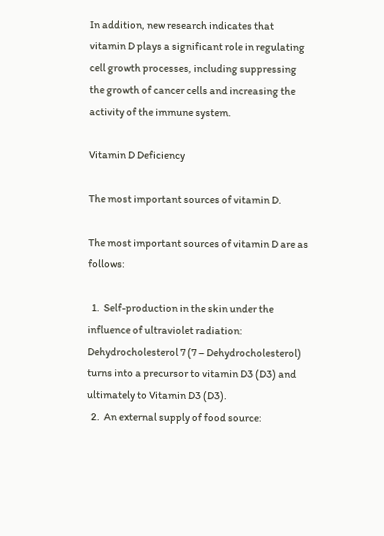In addition, new research indicates that vitamin D plays a significant role in regulating cell growth processes, including suppressing the growth of cancer cells and increasing the activity of the immune system.

Vitamin D Deficiency

The most important sources of vitamin D.

The most important sources of vitamin D are as follows:

  1.  Self-production in the skin under the influence of ultraviolet radiation: Dehydrocholesterol 7 (7 – Dehydrocholesterol) turns into a precursor to vitamin D3 (D3) and ultimately to Vitamin D3 (D3).
  2.  An external supply of food source: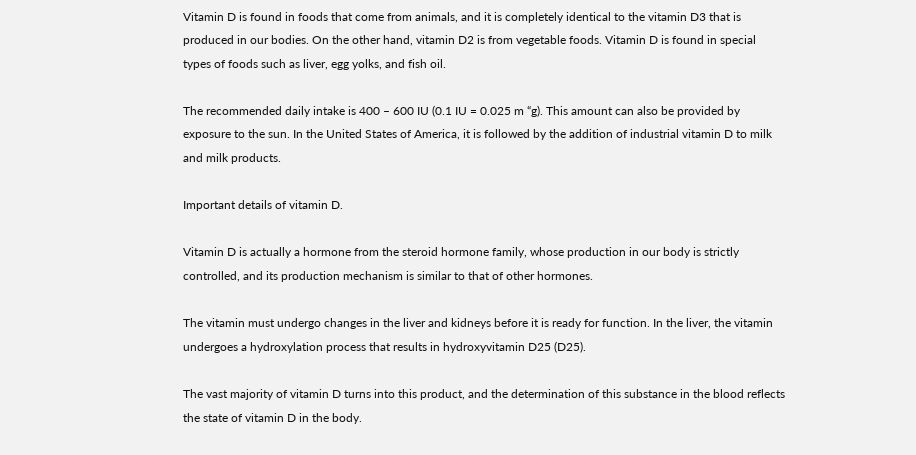Vitamin D is found in foods that come from animals, and it is completely identical to the vitamin D3 that is produced in our bodies. On the other hand, vitamin D2 is from vegetable foods. Vitamin D is found in special types of foods such as liver, egg yolks, and fish oil.

The recommended daily intake is 400 – 600 IU (0.1 IU = 0.025 m “g). This amount can also be provided by exposure to the sun. In the United States of America, it is followed by the addition of industrial vitamin D to milk and milk products.

Important details of vitamin D.

Vitamin D is actually a hormone from the steroid hormone family, whose production in our body is strictly controlled, and its production mechanism is similar to that of other hormones.

The vitamin must undergo changes in the liver and kidneys before it is ready for function. In the liver, the vitamin undergoes a hydroxylation process that results in hydroxyvitamin D25 (D25).

The vast majority of vitamin D turns into this product, and the determination of this substance in the blood reflects the state of vitamin D in the body.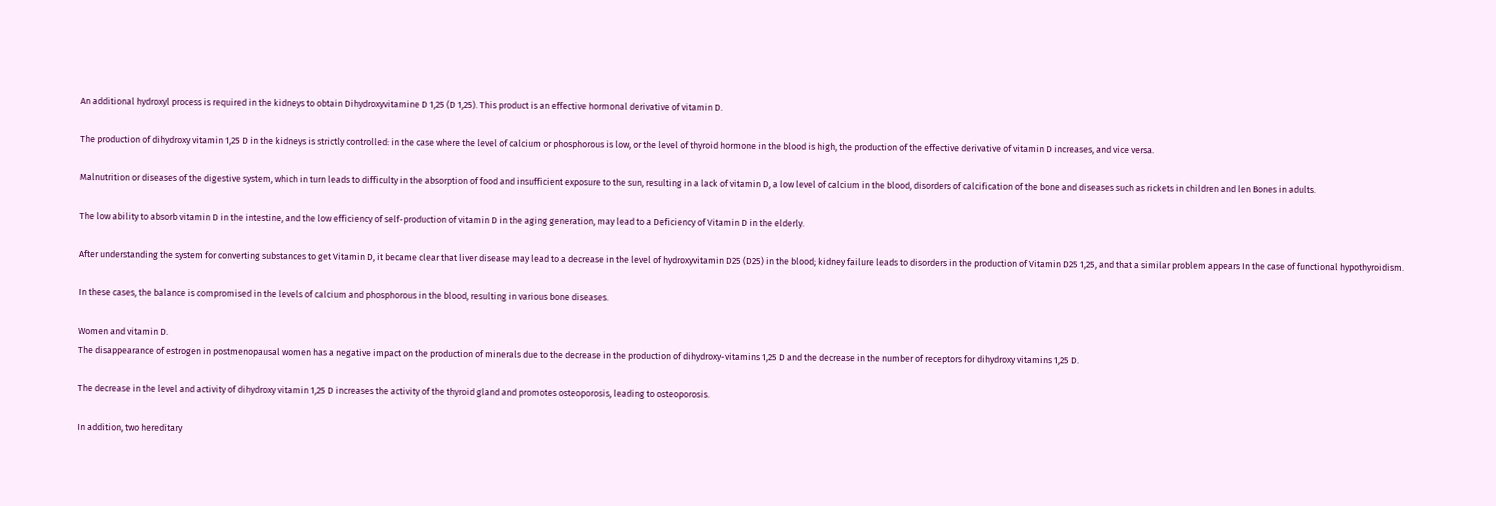An additional hydroxyl process is required in the kidneys to obtain Dihydroxyvitamine D 1,25 (D 1,25). This product is an effective hormonal derivative of vitamin D.

The production of dihydroxy vitamin 1,25 D in the kidneys is strictly controlled: in the case where the level of calcium or phosphorous is low, or the level of thyroid hormone in the blood is high, the production of the effective derivative of vitamin D increases, and vice versa.

Malnutrition or diseases of the digestive system, which in turn leads to difficulty in the absorption of food and insufficient exposure to the sun, resulting in a lack of vitamin D, a low level of calcium in the blood, disorders of calcification of the bone and diseases such as rickets in children and len Bones in adults.

The low ability to absorb vitamin D in the intestine, and the low efficiency of self-production of vitamin D in the aging generation, may lead to a Deficiency of Vitamin D in the elderly.

After understanding the system for converting substances to get Vitamin D, it became clear that liver disease may lead to a decrease in the level of hydroxyvitamin D25 (D25) in the blood; kidney failure leads to disorders in the production of Vitamin D25 1,25, and that a similar problem appears In the case of functional hypothyroidism.

In these cases, the balance is compromised in the levels of calcium and phosphorous in the blood, resulting in various bone diseases.

Women and vitamin D.
The disappearance of estrogen in postmenopausal women has a negative impact on the production of minerals due to the decrease in the production of dihydroxy-vitamins 1,25 D and the decrease in the number of receptors for dihydroxy vitamins 1,25 D.

The decrease in the level and activity of dihydroxy vitamin 1,25 D increases the activity of the thyroid gland and promotes osteoporosis, leading to osteoporosis.

In addition, two hereditary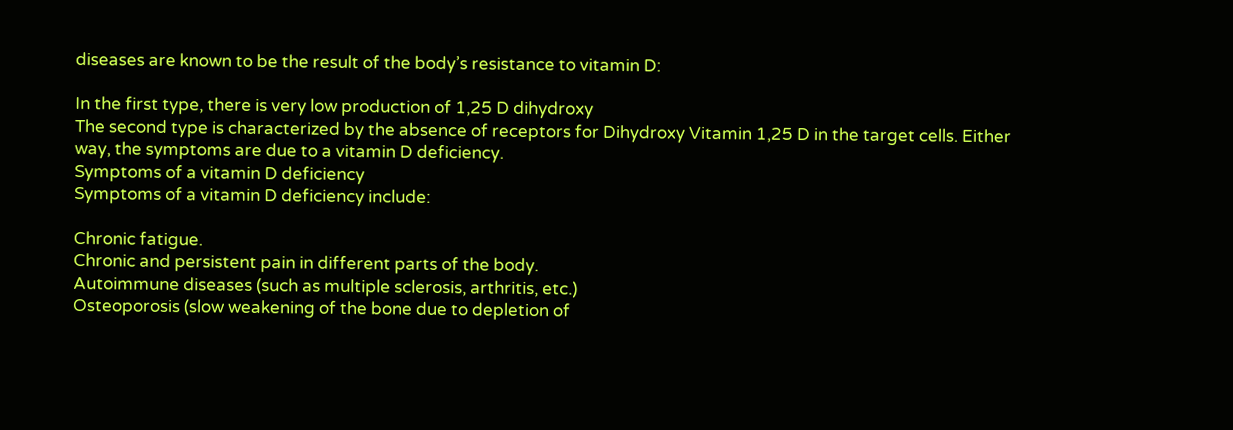diseases are known to be the result of the body’s resistance to vitamin D:

In the first type, there is very low production of 1,25 D dihydroxy
The second type is characterized by the absence of receptors for Dihydroxy Vitamin 1,25 D in the target cells. Either way, the symptoms are due to a vitamin D deficiency.
Symptoms of a vitamin D deficiency
Symptoms of a vitamin D deficiency include:

Chronic fatigue.
Chronic and persistent pain in different parts of the body.
Autoimmune diseases (such as multiple sclerosis, arthritis, etc.)
Osteoporosis (slow weakening of the bone due to depletion of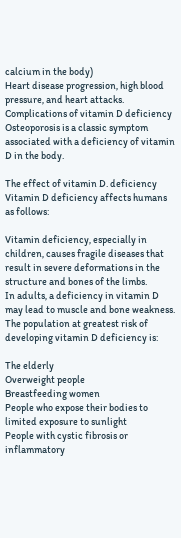calcium in the body)
Heart disease progression, high blood pressure, and heart attacks.
Complications of vitamin D deficiency
Osteoporosis is a classic symptom associated with a deficiency of vitamin D in the body.

The effect of vitamin D. deficiency
Vitamin D deficiency affects humans as follows:

Vitamin deficiency, especially in children, causes fragile diseases that result in severe deformations in the structure and bones of the limbs.
In adults, a deficiency in vitamin D may lead to muscle and bone weakness.
The population at greatest risk of developing vitamin D deficiency is:

The elderly
Overweight people
Breastfeeding women
People who expose their bodies to limited exposure to sunlight
People with cystic fibrosis or inflammatory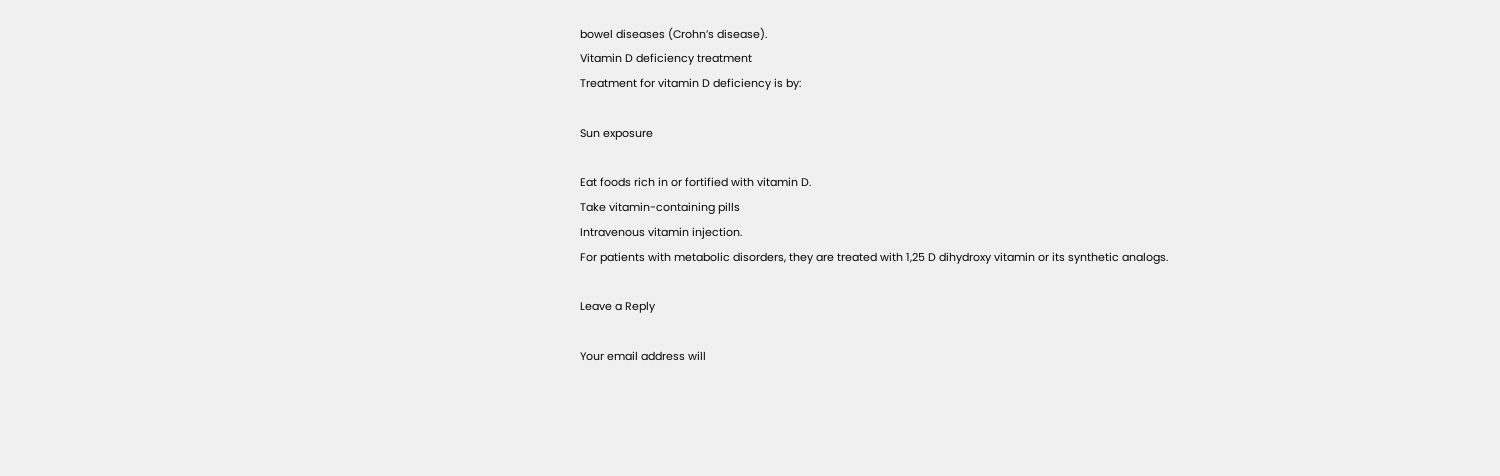bowel diseases (Crohn’s disease).
Vitamin D deficiency treatment
Treatment for vitamin D deficiency is by:

Sun exposure

Eat foods rich in or fortified with vitamin D.
Take vitamin-containing pills
Intravenous vitamin injection.
For patients with metabolic disorders, they are treated with 1,25 D dihydroxy vitamin or its synthetic analogs.

Leave a Reply

Your email address will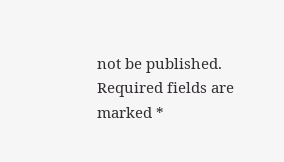not be published. Required fields are marked *